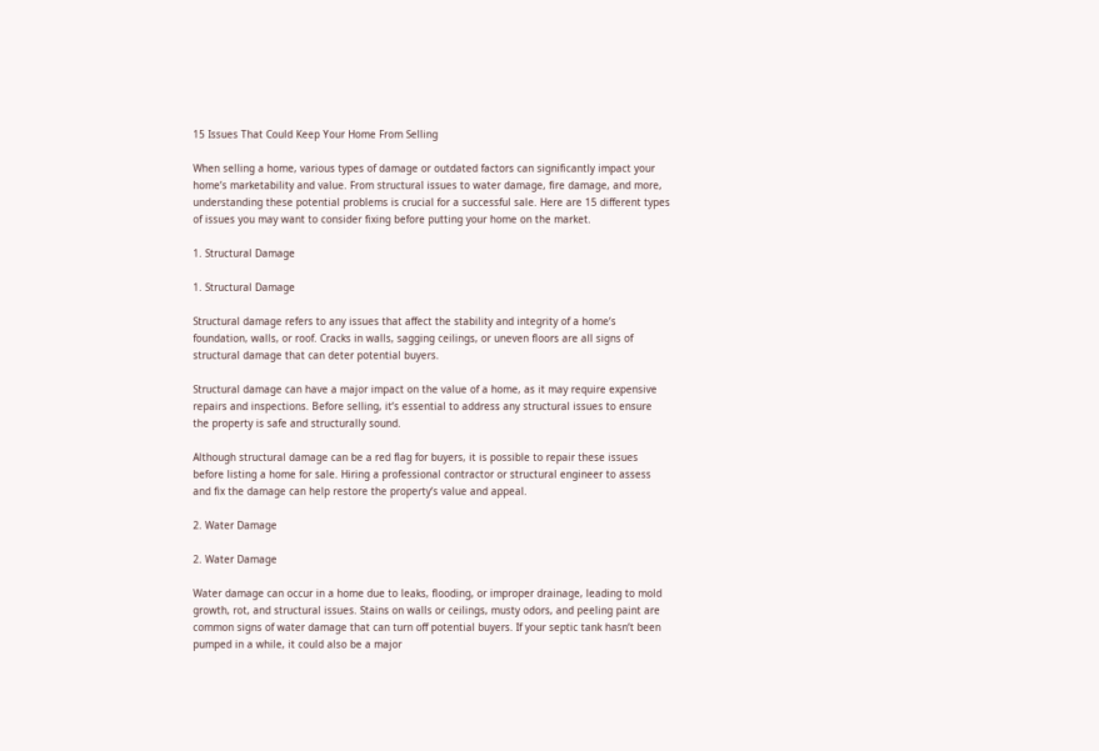15 Issues That Could Keep Your Home From Selling

When selling a home, various types of damage or outdated factors can significantly impact your home’s marketability and value. From structural issues to water damage, fire damage, and more, understanding these potential problems is crucial for a successful sale. Here are 15 different types of issues you may want to consider fixing before putting your home on the market.

1. Structural Damage

1. Structural Damage

Structural damage refers to any issues that affect the stability and integrity of a home’s foundation, walls, or roof. Cracks in walls, sagging ceilings, or uneven floors are all signs of structural damage that can deter potential buyers.

Structural damage can have a major impact on the value of a home, as it may require expensive repairs and inspections. Before selling, it’s essential to address any structural issues to ensure the property is safe and structurally sound.

Although structural damage can be a red flag for buyers, it is possible to repair these issues before listing a home for sale. Hiring a professional contractor or structural engineer to assess and fix the damage can help restore the property’s value and appeal.

2. Water Damage

2. Water Damage

Water damage can occur in a home due to leaks, flooding, or improper drainage, leading to mold growth, rot, and structural issues. Stains on walls or ceilings, musty odors, and peeling paint are common signs of water damage that can turn off potential buyers. If your septic tank hasn’t been pumped in a while, it could also be a major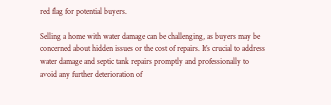red flag for potential buyers.

Selling a home with water damage can be challenging, as buyers may be concerned about hidden issues or the cost of repairs. It’s crucial to address water damage and septic tank repairs promptly and professionally to avoid any further deterioration of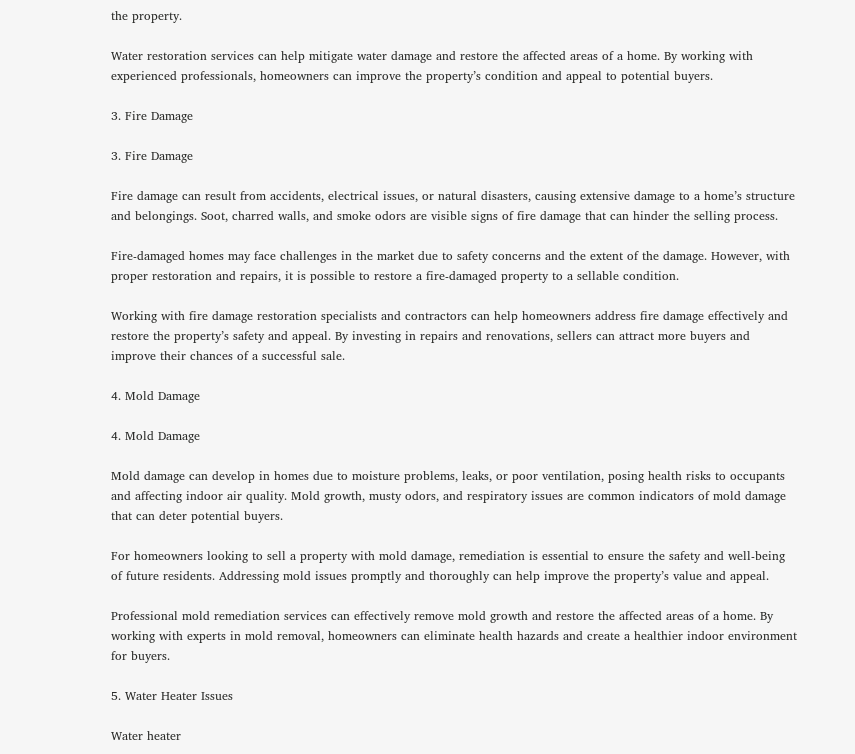the property.

Water restoration services can help mitigate water damage and restore the affected areas of a home. By working with experienced professionals, homeowners can improve the property’s condition and appeal to potential buyers.

3. Fire Damage

3. Fire Damage

Fire damage can result from accidents, electrical issues, or natural disasters, causing extensive damage to a home’s structure and belongings. Soot, charred walls, and smoke odors are visible signs of fire damage that can hinder the selling process.

Fire-damaged homes may face challenges in the market due to safety concerns and the extent of the damage. However, with proper restoration and repairs, it is possible to restore a fire-damaged property to a sellable condition.

Working with fire damage restoration specialists and contractors can help homeowners address fire damage effectively and restore the property’s safety and appeal. By investing in repairs and renovations, sellers can attract more buyers and improve their chances of a successful sale.

4. Mold Damage

4. Mold Damage

Mold damage can develop in homes due to moisture problems, leaks, or poor ventilation, posing health risks to occupants and affecting indoor air quality. Mold growth, musty odors, and respiratory issues are common indicators of mold damage that can deter potential buyers.

For homeowners looking to sell a property with mold damage, remediation is essential to ensure the safety and well-being of future residents. Addressing mold issues promptly and thoroughly can help improve the property’s value and appeal.

Professional mold remediation services can effectively remove mold growth and restore the affected areas of a home. By working with experts in mold removal, homeowners can eliminate health hazards and create a healthier indoor environment for buyers.

5. Water Heater Issues

Water heater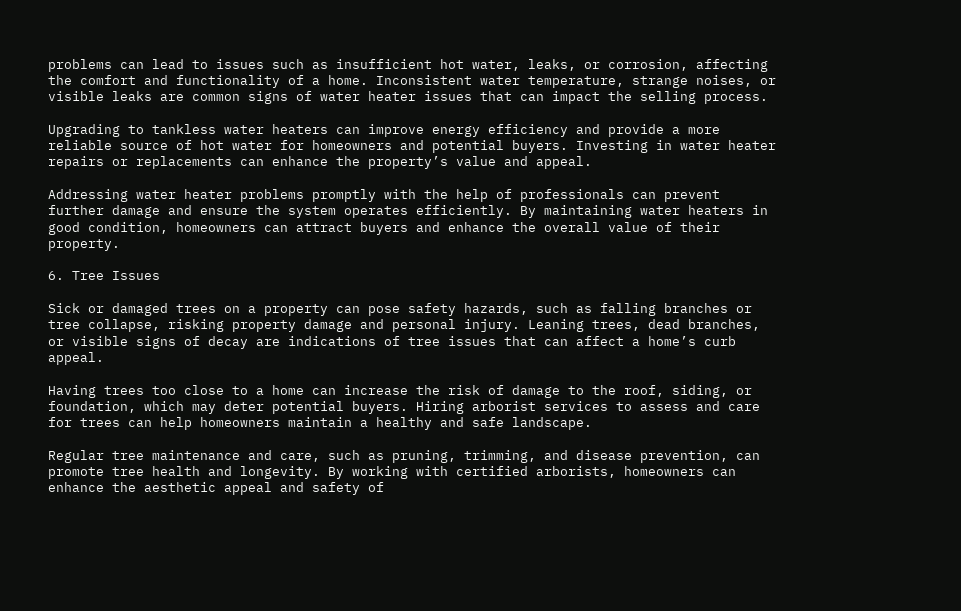problems can lead to issues such as insufficient hot water, leaks, or corrosion, affecting the comfort and functionality of a home. Inconsistent water temperature, strange noises, or visible leaks are common signs of water heater issues that can impact the selling process.

Upgrading to tankless water heaters can improve energy efficiency and provide a more reliable source of hot water for homeowners and potential buyers. Investing in water heater repairs or replacements can enhance the property’s value and appeal.

Addressing water heater problems promptly with the help of professionals can prevent further damage and ensure the system operates efficiently. By maintaining water heaters in good condition, homeowners can attract buyers and enhance the overall value of their property.

6. Tree Issues

Sick or damaged trees on a property can pose safety hazards, such as falling branches or tree collapse, risking property damage and personal injury. Leaning trees, dead branches, or visible signs of decay are indications of tree issues that can affect a home’s curb appeal.

Having trees too close to a home can increase the risk of damage to the roof, siding, or foundation, which may deter potential buyers. Hiring arborist services to assess and care for trees can help homeowners maintain a healthy and safe landscape.

Regular tree maintenance and care, such as pruning, trimming, and disease prevention, can promote tree health and longevity. By working with certified arborists, homeowners can enhance the aesthetic appeal and safety of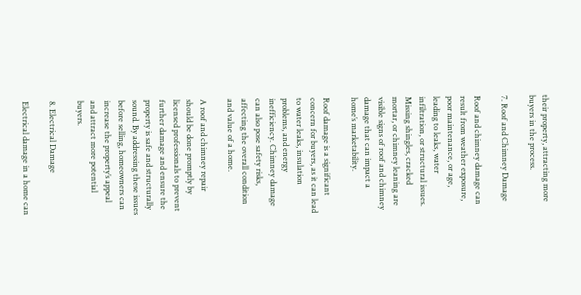their property, attracting more buyers in the process.

7. Roof and Chimney Damage

Roof and chimney damage can result from weather exposure, poor maintenance, or age, leading to leaks, water infiltration, or structural issues. Missing shingles, cracked mortar, or chimney leaning are visible signs of roof and chimney damage that can impact a home’s marketability.

Roof damage is a significant concern for buyers, as it can lead to water leaks, insulation problems, and energy inefficiency. Chimney damage can also pose safety risks, affecting the overall condition and value of a home.

A roof and chimney repair should be done promptly by licensed professionals to prevent further damage and ensure the property is safe and structurally sound. By addressing these issues before selling, homeowners can increase the property’s appeal and attract more potential buyers.

8. Electrical Damage

Electrical damage in a home can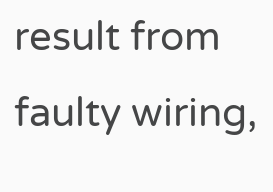result from faulty wiring,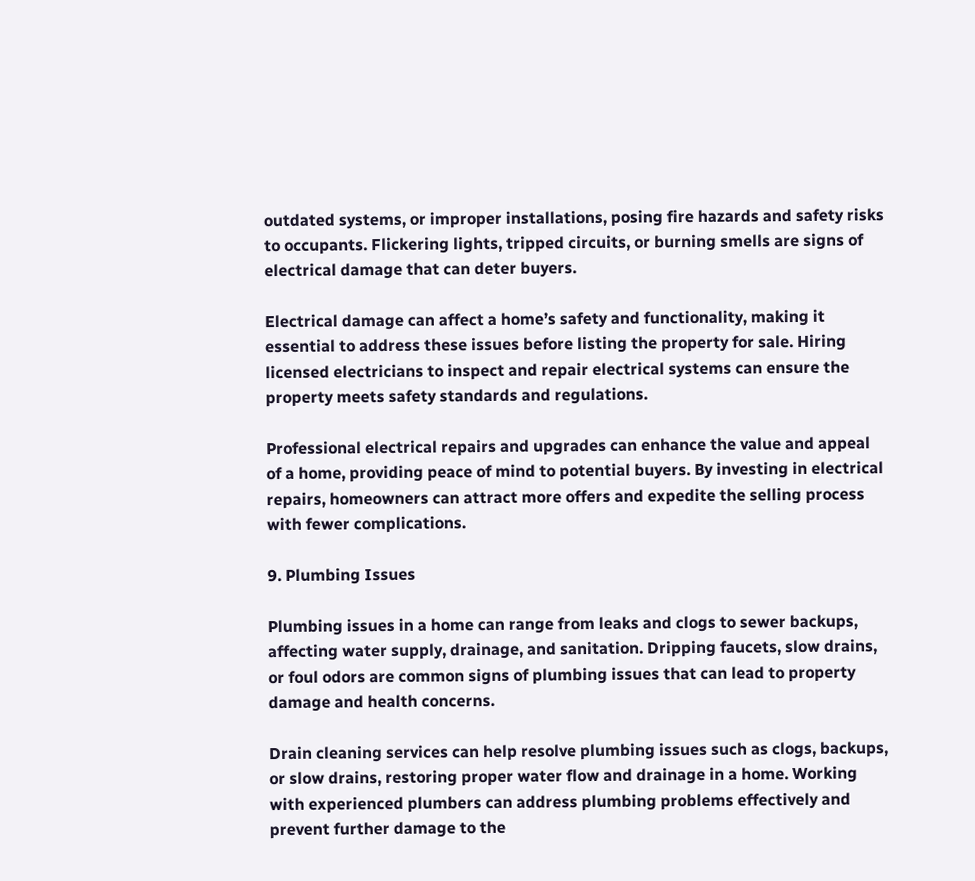outdated systems, or improper installations, posing fire hazards and safety risks to occupants. Flickering lights, tripped circuits, or burning smells are signs of electrical damage that can deter buyers.

Electrical damage can affect a home’s safety and functionality, making it essential to address these issues before listing the property for sale. Hiring licensed electricians to inspect and repair electrical systems can ensure the property meets safety standards and regulations.

Professional electrical repairs and upgrades can enhance the value and appeal of a home, providing peace of mind to potential buyers. By investing in electrical repairs, homeowners can attract more offers and expedite the selling process with fewer complications.

9. Plumbing Issues

Plumbing issues in a home can range from leaks and clogs to sewer backups, affecting water supply, drainage, and sanitation. Dripping faucets, slow drains, or foul odors are common signs of plumbing issues that can lead to property damage and health concerns.

Drain cleaning services can help resolve plumbing issues such as clogs, backups, or slow drains, restoring proper water flow and drainage in a home. Working with experienced plumbers can address plumbing problems effectively and prevent further damage to the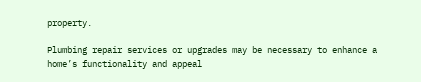property.

Plumbing repair services or upgrades may be necessary to enhance a home’s functionality and appeal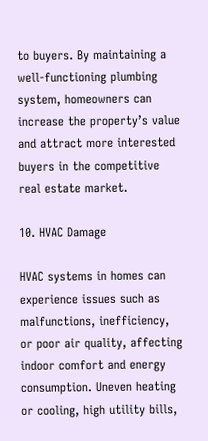to buyers. By maintaining a well-functioning plumbing system, homeowners can increase the property’s value and attract more interested buyers in the competitive real estate market.

10. HVAC Damage

HVAC systems in homes can experience issues such as malfunctions, inefficiency, or poor air quality, affecting indoor comfort and energy consumption. Uneven heating or cooling, high utility bills,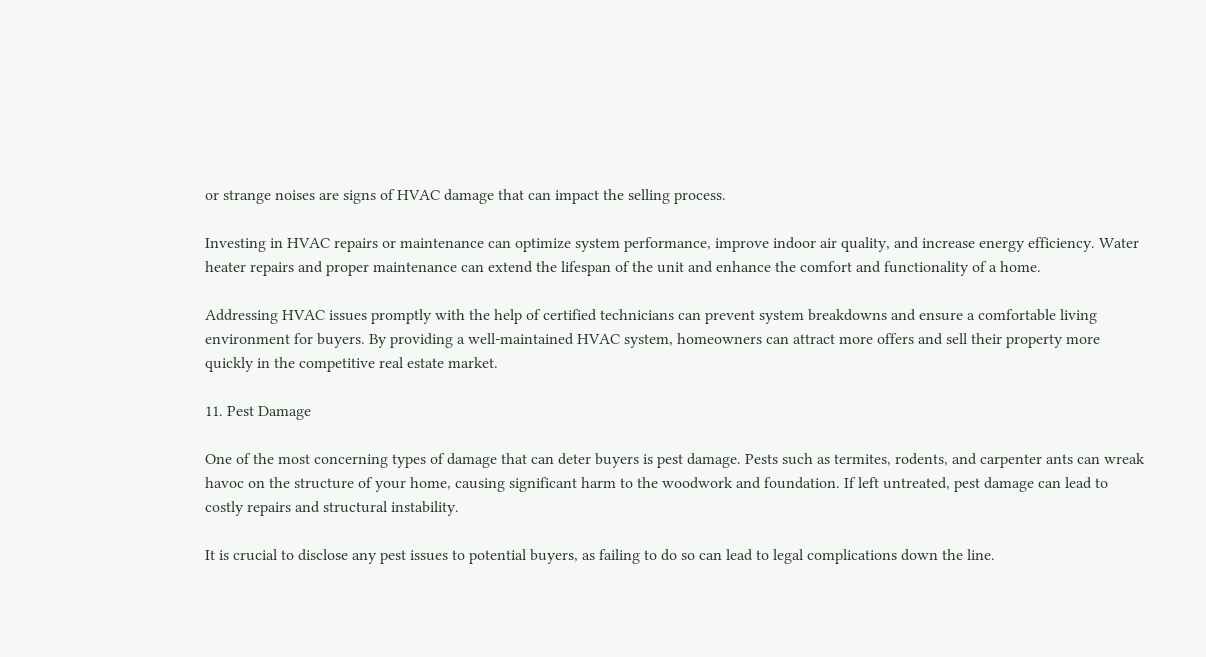or strange noises are signs of HVAC damage that can impact the selling process.

Investing in HVAC repairs or maintenance can optimize system performance, improve indoor air quality, and increase energy efficiency. Water heater repairs and proper maintenance can extend the lifespan of the unit and enhance the comfort and functionality of a home.

Addressing HVAC issues promptly with the help of certified technicians can prevent system breakdowns and ensure a comfortable living environment for buyers. By providing a well-maintained HVAC system, homeowners can attract more offers and sell their property more quickly in the competitive real estate market.

11. Pest Damage

One of the most concerning types of damage that can deter buyers is pest damage. Pests such as termites, rodents, and carpenter ants can wreak havoc on the structure of your home, causing significant harm to the woodwork and foundation. If left untreated, pest damage can lead to costly repairs and structural instability.

It is crucial to disclose any pest issues to potential buyers, as failing to do so can lead to legal complications down the line.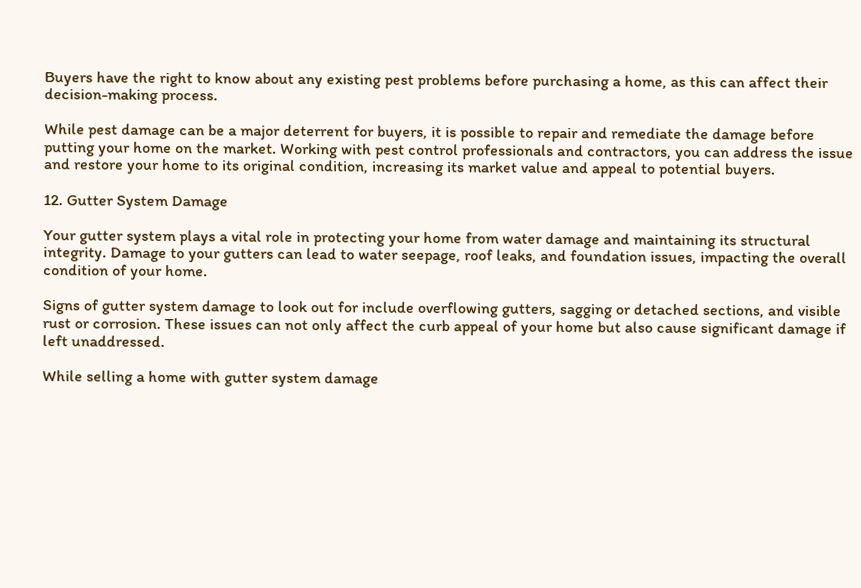Buyers have the right to know about any existing pest problems before purchasing a home, as this can affect their decision-making process.

While pest damage can be a major deterrent for buyers, it is possible to repair and remediate the damage before putting your home on the market. Working with pest control professionals and contractors, you can address the issue and restore your home to its original condition, increasing its market value and appeal to potential buyers.

12. Gutter System Damage

Your gutter system plays a vital role in protecting your home from water damage and maintaining its structural integrity. Damage to your gutters can lead to water seepage, roof leaks, and foundation issues, impacting the overall condition of your home.

Signs of gutter system damage to look out for include overflowing gutters, sagging or detached sections, and visible rust or corrosion. These issues can not only affect the curb appeal of your home but also cause significant damage if left unaddressed.

While selling a home with gutter system damage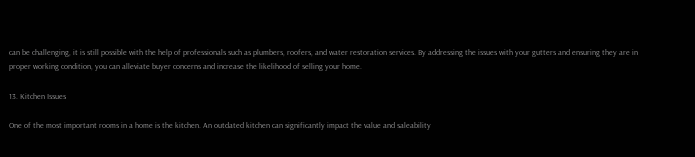can be challenging, it is still possible with the help of professionals such as plumbers, roofers, and water restoration services. By addressing the issues with your gutters and ensuring they are in proper working condition, you can alleviate buyer concerns and increase the likelihood of selling your home.

13. Kitchen Issues

One of the most important rooms in a home is the kitchen. An outdated kitchen can significantly impact the value and saleability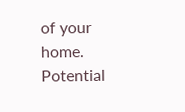of your home. Potential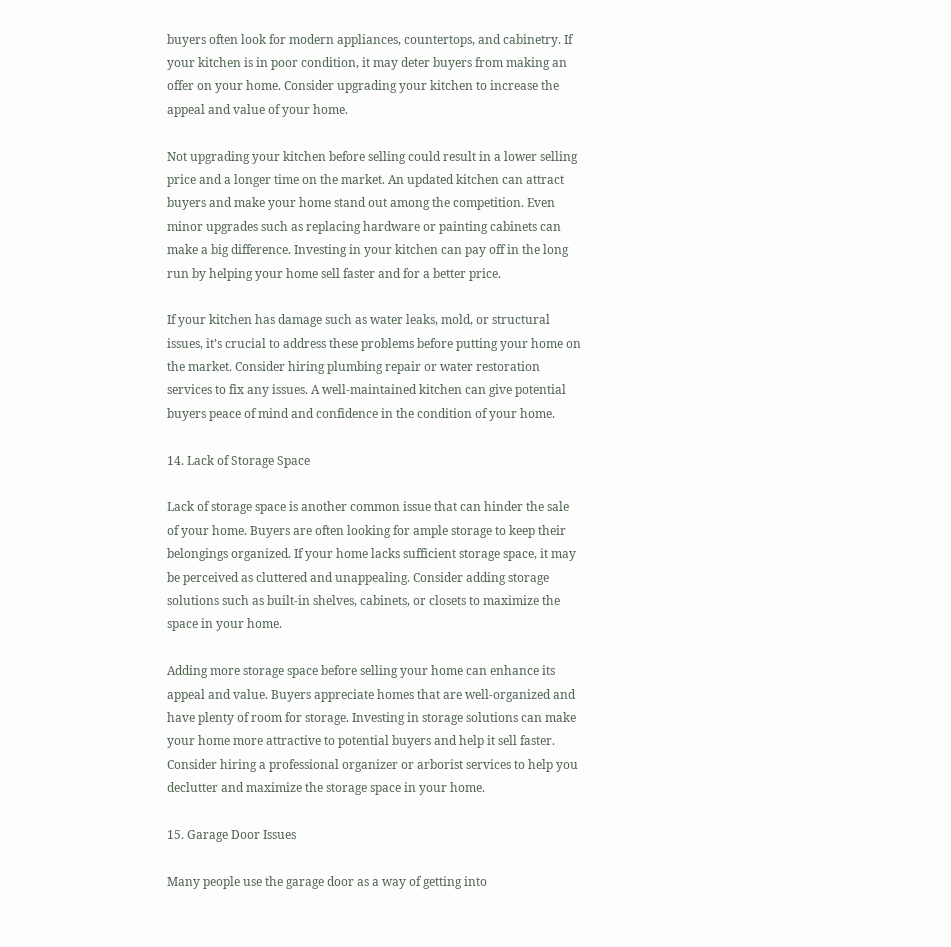buyers often look for modern appliances, countertops, and cabinetry. If your kitchen is in poor condition, it may deter buyers from making an offer on your home. Consider upgrading your kitchen to increase the appeal and value of your home.

Not upgrading your kitchen before selling could result in a lower selling price and a longer time on the market. An updated kitchen can attract buyers and make your home stand out among the competition. Even minor upgrades such as replacing hardware or painting cabinets can make a big difference. Investing in your kitchen can pay off in the long run by helping your home sell faster and for a better price.

If your kitchen has damage such as water leaks, mold, or structural issues, it’s crucial to address these problems before putting your home on the market. Consider hiring plumbing repair or water restoration services to fix any issues. A well-maintained kitchen can give potential buyers peace of mind and confidence in the condition of your home.

14. Lack of Storage Space

Lack of storage space is another common issue that can hinder the sale of your home. Buyers are often looking for ample storage to keep their belongings organized. If your home lacks sufficient storage space, it may be perceived as cluttered and unappealing. Consider adding storage solutions such as built-in shelves, cabinets, or closets to maximize the space in your home.

Adding more storage space before selling your home can enhance its appeal and value. Buyers appreciate homes that are well-organized and have plenty of room for storage. Investing in storage solutions can make your home more attractive to potential buyers and help it sell faster. Consider hiring a professional organizer or arborist services to help you declutter and maximize the storage space in your home.

15. Garage Door Issues

Many people use the garage door as a way of getting into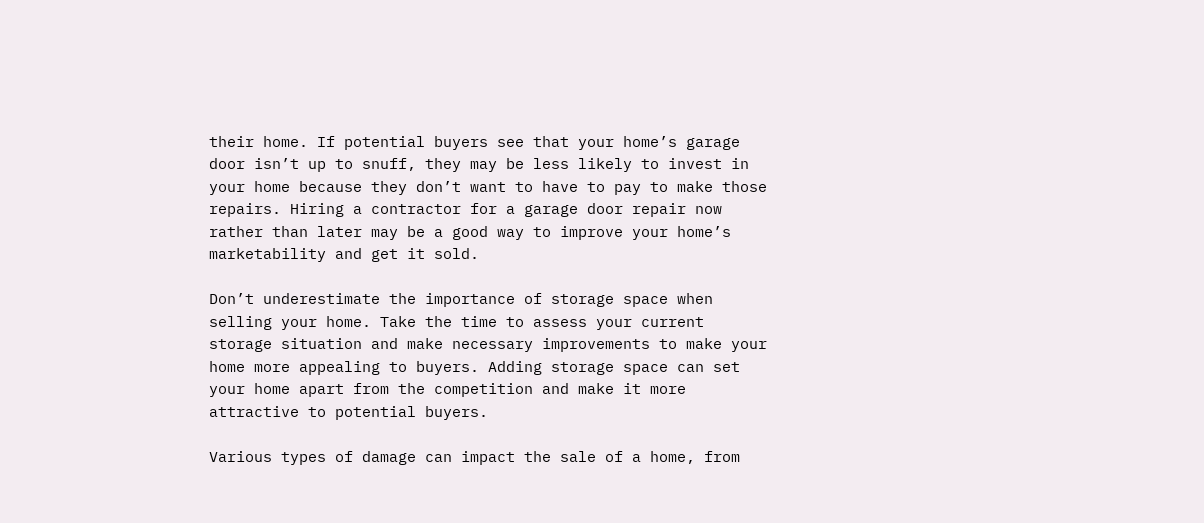their home. If potential buyers see that your home’s garage door isn’t up to snuff, they may be less likely to invest in your home because they don’t want to have to pay to make those repairs. Hiring a contractor for a garage door repair now rather than later may be a good way to improve your home’s marketability and get it sold.

Don’t underestimate the importance of storage space when selling your home. Take the time to assess your current storage situation and make necessary improvements to make your home more appealing to buyers. Adding storage space can set your home apart from the competition and make it more attractive to potential buyers.

Various types of damage can impact the sale of a home, from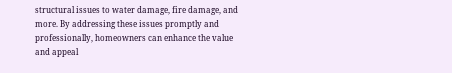structural issues to water damage, fire damage, and more. By addressing these issues promptly and professionally, homeowners can enhance the value and appeal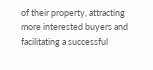of their property, attracting more interested buyers and facilitating a successful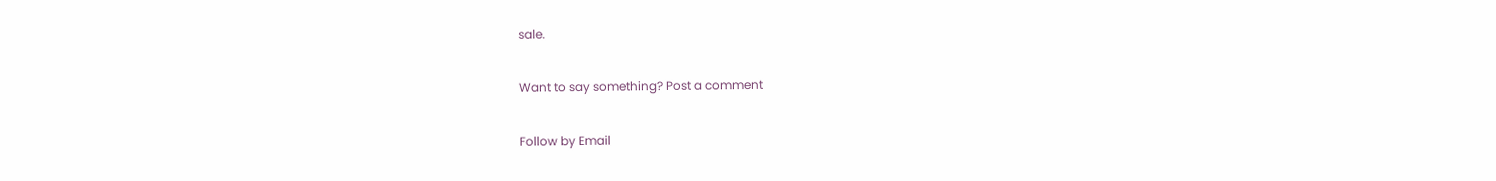sale.

Want to say something? Post a comment

Follow by Email